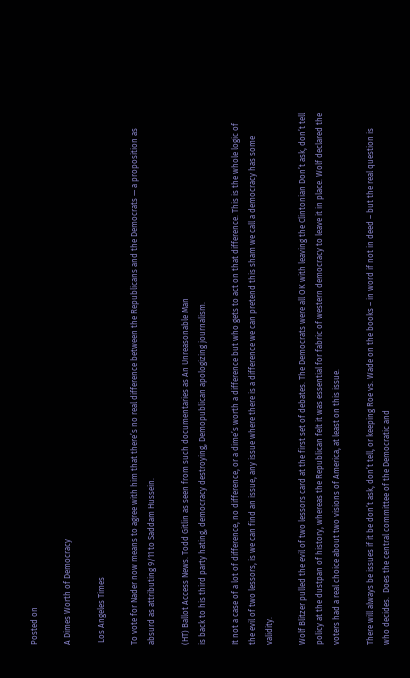Posted on

A Dimes Worth of Democracy

 Los Angeles Times

To vote for Nader now means to agree with him that there’s no real difference between the Republicans and the Democrats — a proposition as absurd as attributing 9/11 to Saddam Hussein.

(HT) Ballot Access News. Todd Gitlin as seen from such documentaries as An Unreasonable Man
is back to his third party hating, democracy destroying, Demopublican apologizing journalism.

It not a case of a lot of difference, no difference, or a dime’s worth a difference but who gets to act on that difference. This is the whole logic of the evil of two lessors, is we can find an issue, any issue where there is a difference we can pretend this sham we call a democracy has some validity.

Wolf Blitzer pulled the evil of two lessors card at the first set of debates. The Democrats were all OK with leaving the Clintonian Don’t ask, don’t tell policy at the dustpan of history, whereas the Republican felt it was essential for fabric of western democracy to leave it in place. Wolf declared the voters had a real choice about two visions of America, at least on this issue.

There will always be issues if it be don’t ask, don’t tell, or keeping Roe vs. Wade on the books – in word if not in deed – but the real question is who decides.  Does the central committee of the Democratic and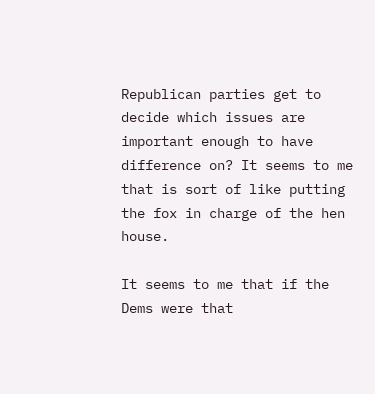Republican parties get to decide which issues are important enough to have difference on? It seems to me that is sort of like putting the fox in charge of the hen house.

It seems to me that if the Dems were that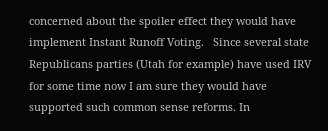concerned about the spoiler effect they would have implement Instant Runoff Voting.   Since several state Republicans parties (Utah for example) have used IRV for some time now I am sure they would have supported such common sense reforms. In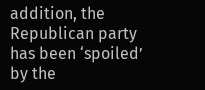addition, the Republican party has been ‘spoiled’ by the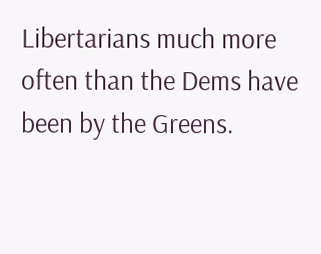Libertarians much more often than the Dems have been by the Greens.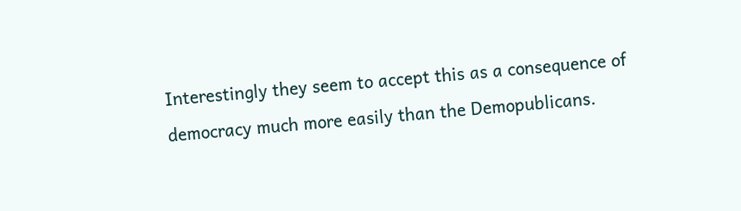Interestingly they seem to accept this as a consequence of democracy much more easily than the Demopublicans.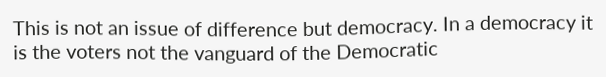This is not an issue of difference but democracy. In a democracy it is the voters not the vanguard of the Democratic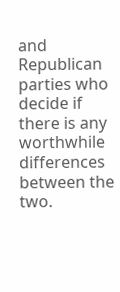and Republican parties who decide if there is any worthwhile differences between the two.